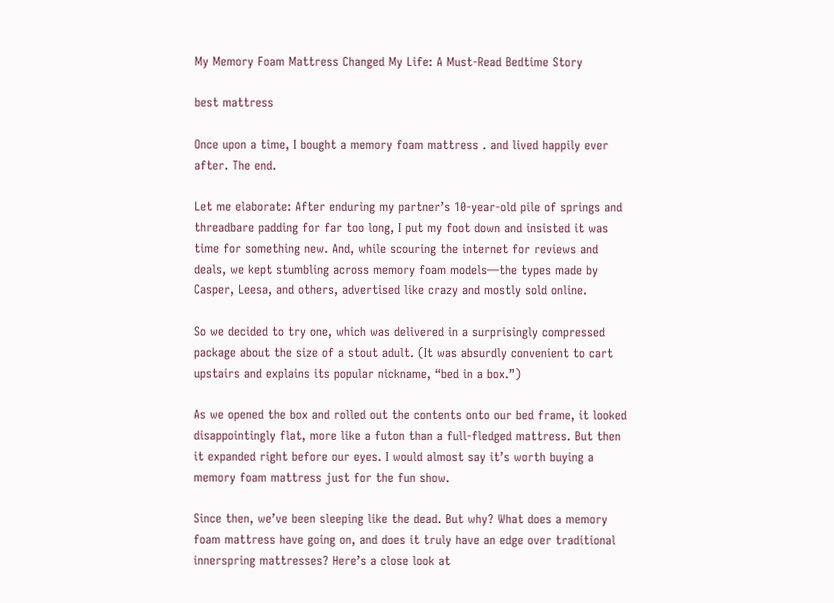My Memory Foam Mattress Changed My Life: A Must-Read Bedtime Story

best mattress

Once upon a time, I bought a memory foam mattress . and lived happily ever after. The end.

Let me elaborate: After enduring my partner’s 10-year-old pile of springs and threadbare padding for far too long, I put my foot down and insisted it was time for something new. And, while scouring the internet for reviews and deals, we kept stumbling across memory foam models—the types made by Casper, Leesa, and others, advertised like crazy and mostly sold online.

So we decided to try one, which was delivered in a surprisingly compressed package about the size of a stout adult. (It was absurdly convenient to cart upstairs and explains its popular nickname, “bed in a box.”)

As we opened the box and rolled out the contents onto our bed frame, it looked disappointingly flat, more like a futon than a full-fledged mattress. But then it expanded right before our eyes. I would almost say it’s worth buying a memory foam mattress just for the fun show.

Since then, we’ve been sleeping like the dead. But why? What does a memory foam mattress have going on, and does it truly have an edge over traditional innerspring mattresses? Here’s a close look at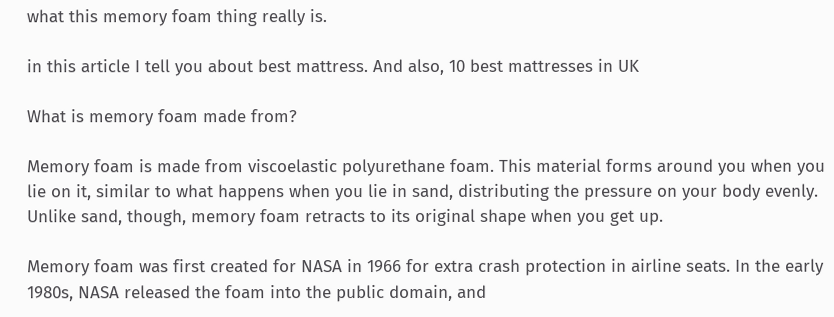what this memory foam thing really is.

in this article I tell you about best mattress. And also, 10 best mattresses in UK

What is memory foam made from?

Memory foam is made from viscoelastic polyurethane foam. This material forms around you when you lie on it, similar to what happens when you lie in sand, distributing the pressure on your body evenly. Unlike sand, though, memory foam retracts to its original shape when you get up.

Memory foam was first created for NASA in 1966 for extra crash protection in airline seats. In the early 1980s, NASA released the foam into the public domain, and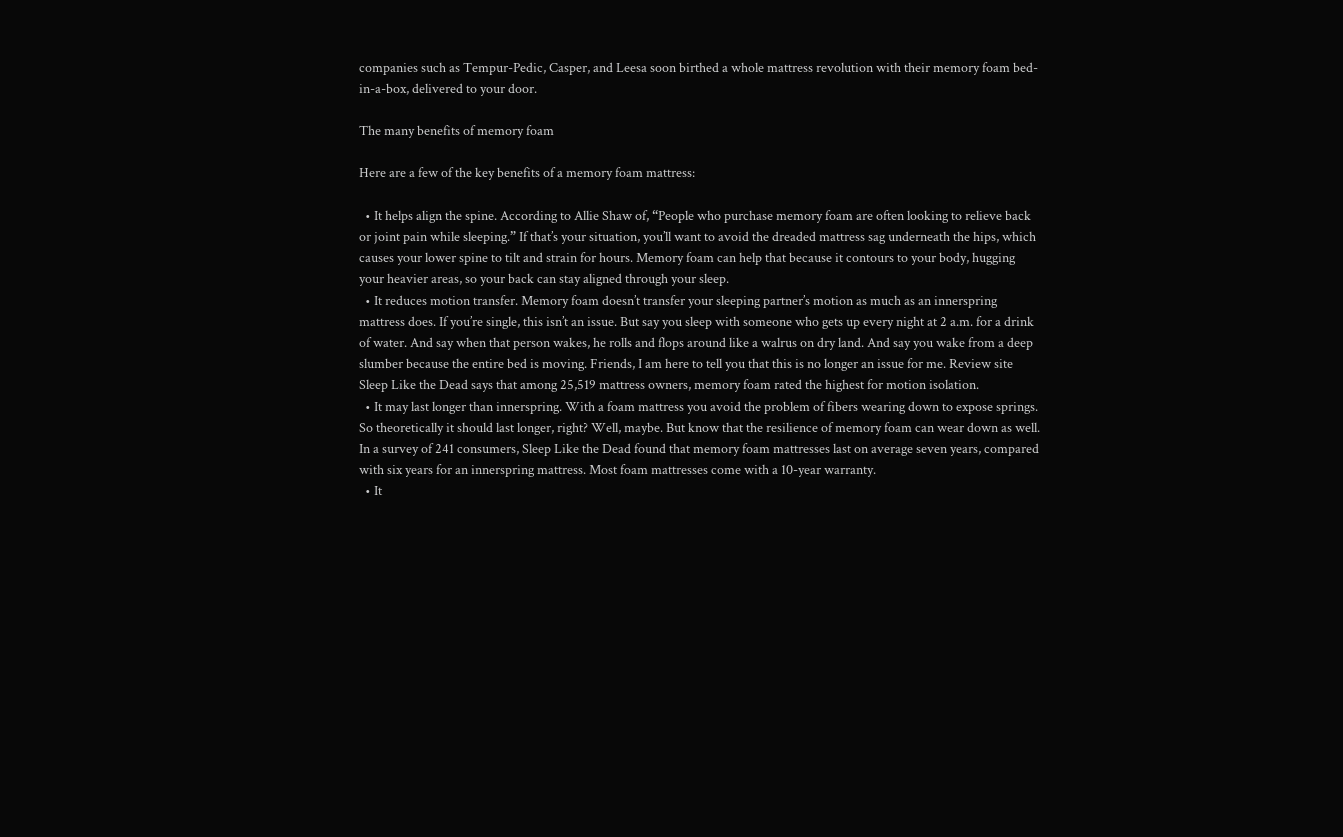companies such as Tempur-Pedic, Casper, and Leesa soon birthed a whole mattress revolution with their memory foam bed-in-a-box, delivered to your door.

The many benefits of memory foam

Here are a few of the key benefits of a memory foam mattress:

  • It helps align the spine. According to Allie Shaw of, “People who purchase memory foam are often looking to relieve back or joint pain while sleeping.” If that’s your situation, you’ll want to avoid the dreaded mattress sag underneath the hips, which causes your lower spine to tilt and strain for hours. Memory foam can help that because it contours to your body, hugging your heavier areas, so your back can stay aligned through your sleep.
  • It reduces motion transfer. Memory foam doesn’t transfer your sleeping partner’s motion as much as an innerspring mattress does. If you’re single, this isn’t an issue. But say you sleep with someone who gets up every night at 2 a.m. for a drink of water. And say when that person wakes, he rolls and flops around like a walrus on dry land. And say you wake from a deep slumber because the entire bed is moving. Friends, I am here to tell you that this is no longer an issue for me. Review site Sleep Like the Dead says that among 25,519 mattress owners, memory foam rated the highest for motion isolation.
  • It may last longer than innerspring. With a foam mattress you avoid the problem of fibers wearing down to expose springs. So theoretically it should last longer, right? Well, maybe. But know that the resilience of memory foam can wear down as well. In a survey of 241 consumers, Sleep Like the Dead found that memory foam mattresses last on average seven years, compared with six years for an innerspring mattress. Most foam mattresses come with a 10-year warranty.
  • It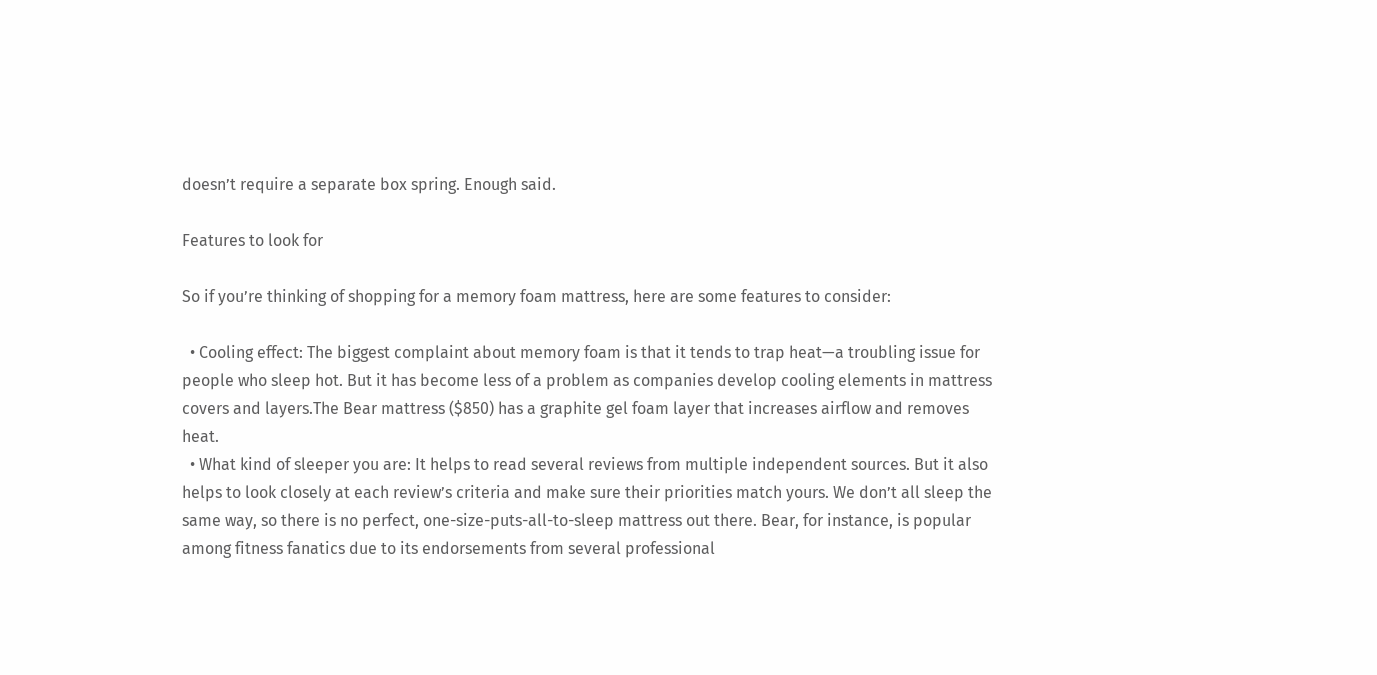doesn’t require a separate box spring. Enough said.

Features to look for

So if you’re thinking of shopping for a memory foam mattress, here are some features to consider:

  • Cooling effect: The biggest complaint about memory foam is that it tends to trap heat—a troubling issue for people who sleep hot. But it has become less of a problem as companies develop cooling elements in mattress covers and layers.The Bear mattress ($850) has a graphite gel foam layer that increases airflow and removes heat.
  • What kind of sleeper you are: It helps to read several reviews from multiple independent sources. But it also helps to look closely at each review’s criteria and make sure their priorities match yours. We don’t all sleep the same way, so there is no perfect, one-size-puts-all-to-sleep mattress out there. Bear, for instance, is popular among fitness fanatics due to its endorsements from several professional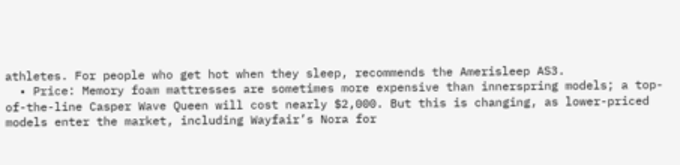athletes. For people who get hot when they sleep, recommends the Amerisleep AS3.
  • Price: Memory foam mattresses are sometimes more expensive than innerspring models; a top-of-the-line Casper Wave Queen will cost nearly $2,000. But this is changing, as lower-priced models enter the market, including Wayfair’s Nora for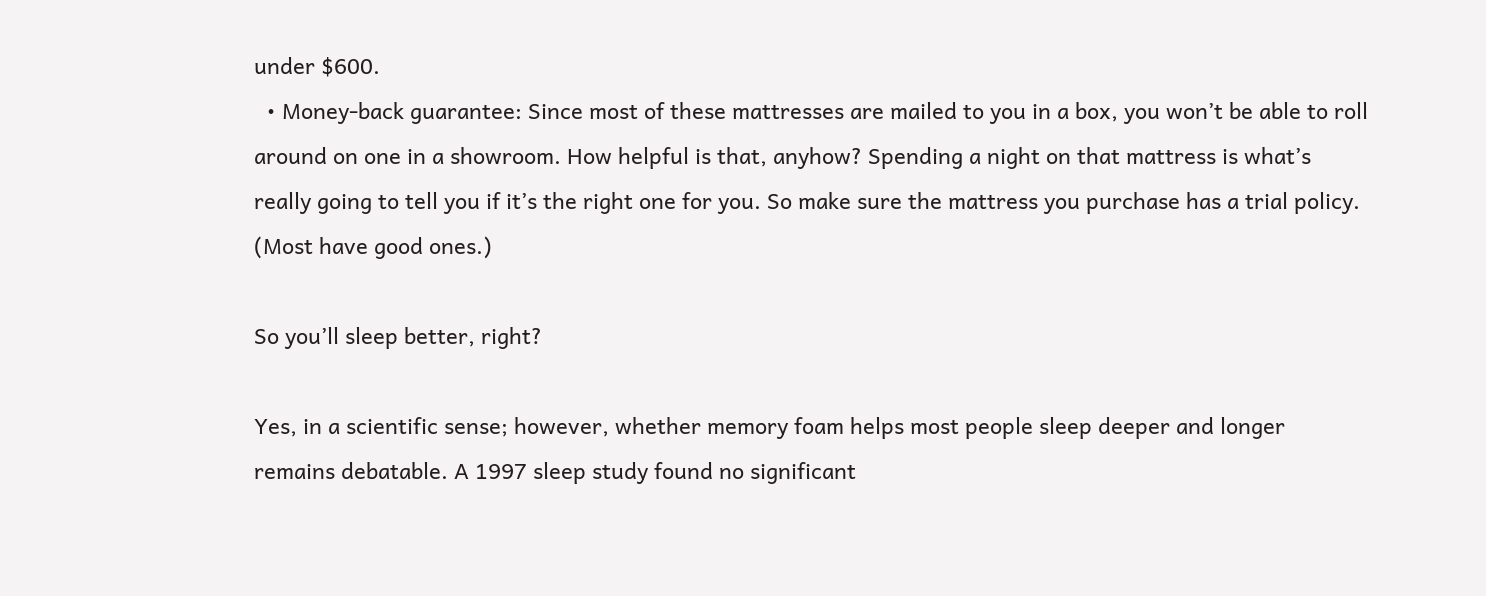under $600.
  • Money-back guarantee: Since most of these mattresses are mailed to you in a box, you won’t be able to roll around on one in a showroom. How helpful is that, anyhow? Spending a night on that mattress is what’s really going to tell you if it’s the right one for you. So make sure the mattress you purchase has a trial policy. (Most have good ones.)

So you’ll sleep better, right?

Yes, in a scientific sense; however, whether memory foam helps most people sleep deeper and longer remains debatable. A 1997 sleep study found no significant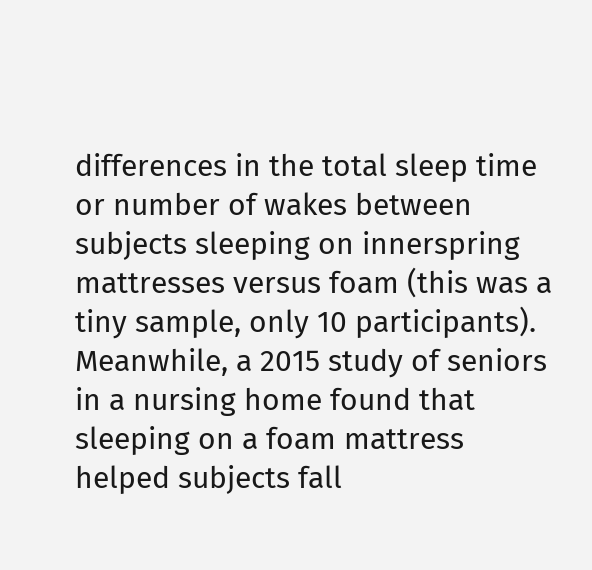differences in the total sleep time or number of wakes between subjects sleeping on innerspring mattresses versus foam (this was a tiny sample, only 10 participants). Meanwhile, a 2015 study of seniors in a nursing home found that sleeping on a foam mattress helped subjects fall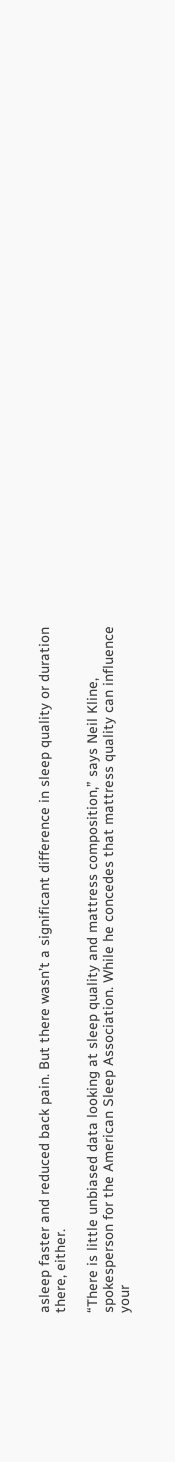asleep faster and reduced back pain. But there wasn’t a significant difference in sleep quality or duration there, either.

“There is little unbiased data looking at sleep quality and mattress composition,” says Neil Kline, spokesperson for the American Sleep Association. While he concedes that mattress quality can influence your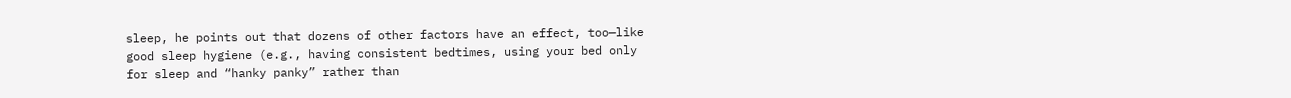sleep, he points out that dozens of other factors have an effect, too—like good sleep hygiene (e.g., having consistent bedtimes, using your bed only for sleep and “hanky panky” rather than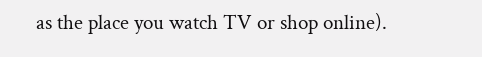as the place you watch TV or shop online).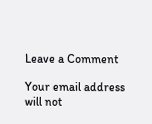Leave a Comment

Your email address will not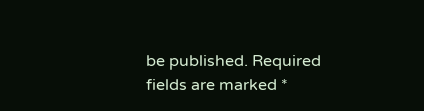be published. Required fields are marked *